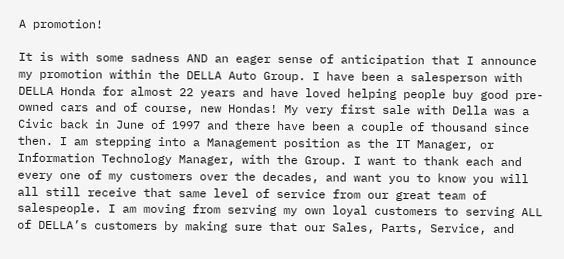A promotion!

It is with some sadness AND an eager sense of anticipation that I announce my promotion within the DELLA Auto Group. I have been a salesperson with DELLA Honda for almost 22 years and have loved helping people buy good pre-owned cars and of course, new Hondas! My very first sale with Della was a Civic back in June of 1997 and there have been a couple of thousand since then. I am stepping into a Management position as the IT Manager, or Information Technology Manager, with the Group. I want to thank each and every one of my customers over the decades, and want you to know you will all still receive that same level of service from our great team of salespeople. I am moving from serving my own loyal customers to serving ALL of DELLA’s customers by making sure that our Sales, Parts, Service, and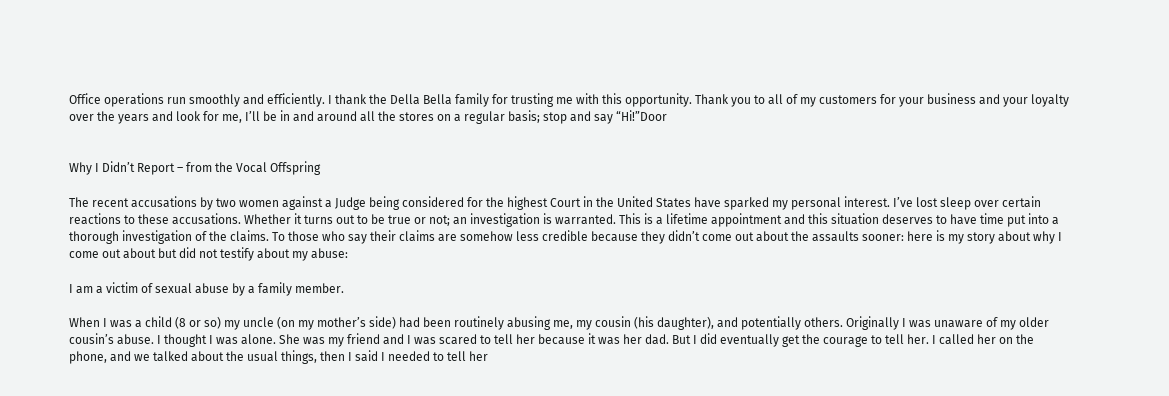Office operations run smoothly and efficiently. I thank the Della Bella family for trusting me with this opportunity. Thank you to all of my customers for your business and your loyalty over the years and look for me, I’ll be in and around all the stores on a regular basis; stop and say “Hi!”Door


Why I Didn’t Report – from the Vocal Offspring

The recent accusations by two women against a Judge being considered for the highest Court in the United States have sparked my personal interest. I’ve lost sleep over certain reactions to these accusations. Whether it turns out to be true or not; an investigation is warranted. This is a lifetime appointment and this situation deserves to have time put into a thorough investigation of the claims. To those who say their claims are somehow less credible because they didn’t come out about the assaults sooner: here is my story about why I come out about but did not testify about my abuse:

I am a victim of sexual abuse by a family member.

When I was a child (8 or so) my uncle (on my mother’s side) had been routinely abusing me, my cousin (his daughter), and potentially others. Originally I was unaware of my older cousin’s abuse. I thought I was alone. She was my friend and I was scared to tell her because it was her dad. But I did eventually get the courage to tell her. I called her on the phone, and we talked about the usual things, then I said I needed to tell her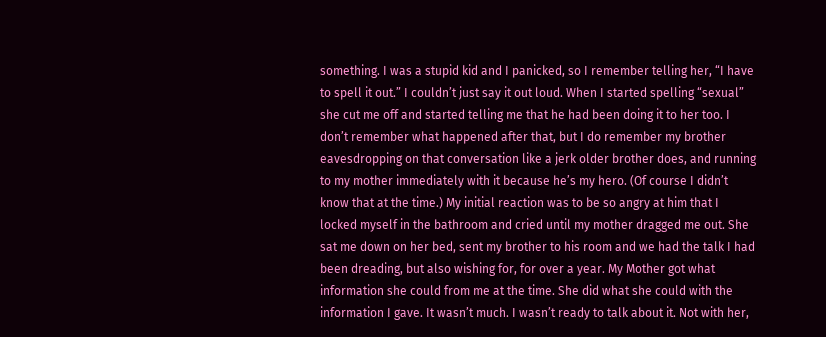something. I was a stupid kid and I panicked, so I remember telling her, “I have to spell it out.” I couldn’t just say it out loud. When I started spelling “sexual” she cut me off and started telling me that he had been doing it to her too. I don’t remember what happened after that, but I do remember my brother eavesdropping on that conversation like a jerk older brother does, and running to my mother immediately with it because he’s my hero. (Of course I didn’t know that at the time.) My initial reaction was to be so angry at him that I locked myself in the bathroom and cried until my mother dragged me out. She sat me down on her bed, sent my brother to his room and we had the talk I had been dreading, but also wishing for, for over a year. My Mother got what information she could from me at the time. She did what she could with the information I gave. It wasn’t much. I wasn’t ready to talk about it. Not with her,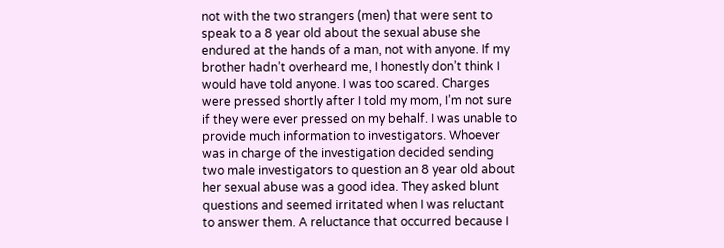not with the two strangers (men) that were sent to speak to a 8 year old about the sexual abuse she endured at the hands of a man, not with anyone. If my brother hadn’t overheard me, I honestly don’t think I would have told anyone. I was too scared. Charges were pressed shortly after I told my mom, I’m not sure if they were ever pressed on my behalf. I was unable to provide much information to investigators. Whoever was in charge of the investigation decided sending two male investigators to question an 8 year old about her sexual abuse was a good idea. They asked blunt questions and seemed irritated when I was reluctant to answer them. A reluctance that occurred because I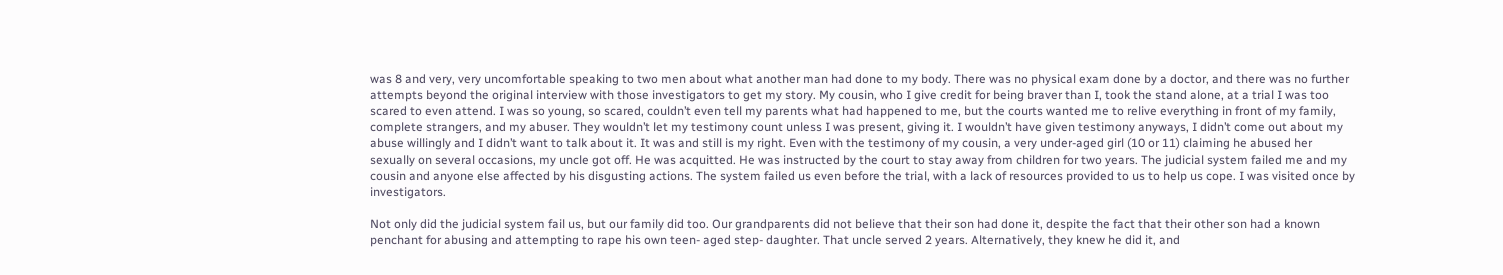was 8 and very, very uncomfortable speaking to two men about what another man had done to my body. There was no physical exam done by a doctor, and there was no further attempts beyond the original interview with those investigators to get my story. My cousin, who I give credit for being braver than I, took the stand alone, at a trial I was too scared to even attend. I was so young, so scared, couldn’t even tell my parents what had happened to me, but the courts wanted me to relive everything in front of my family, complete strangers, and my abuser. They wouldn’t let my testimony count unless I was present, giving it. I wouldn’t have given testimony anyways, I didn’t come out about my abuse willingly and I didn’t want to talk about it. It was and still is my right. Even with the testimony of my cousin, a very under-aged girl (10 or 11) claiming he abused her sexually on several occasions, my uncle got off. He was acquitted. He was instructed by the court to stay away from children for two years. The judicial system failed me and my cousin and anyone else affected by his disgusting actions. The system failed us even before the trial, with a lack of resources provided to us to help us cope. I was visited once by investigators.

Not only did the judicial system fail us, but our family did too. Our grandparents did not believe that their son had done it, despite the fact that their other son had a known penchant for abusing and attempting to rape his own teen- aged step- daughter. That uncle served 2 years. Alternatively, they knew he did it, and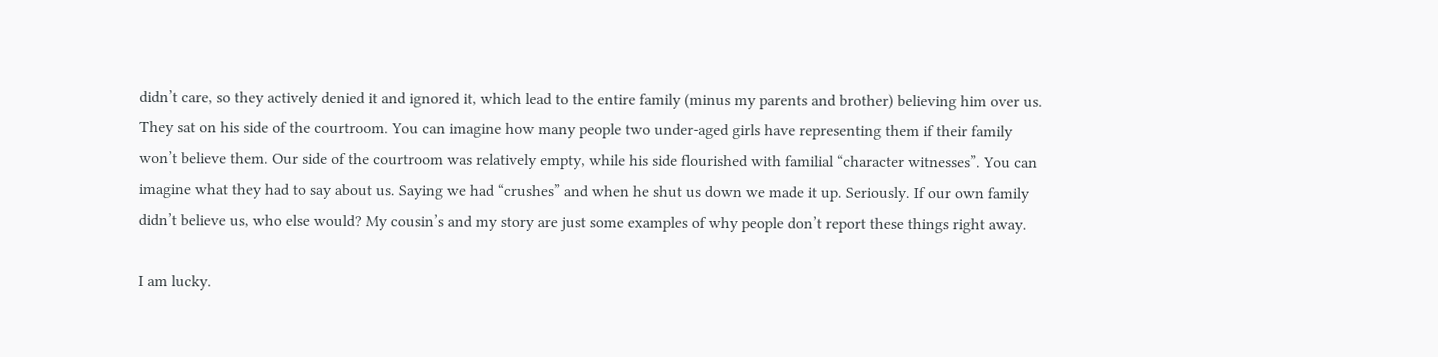didn’t care, so they actively denied it and ignored it, which lead to the entire family (minus my parents and brother) believing him over us. They sat on his side of the courtroom. You can imagine how many people two under-aged girls have representing them if their family won’t believe them. Our side of the courtroom was relatively empty, while his side flourished with familial “character witnesses”. You can imagine what they had to say about us. Saying we had “crushes” and when he shut us down we made it up. Seriously. If our own family didn’t believe us, who else would? My cousin’s and my story are just some examples of why people don’t report these things right away.

I am lucky.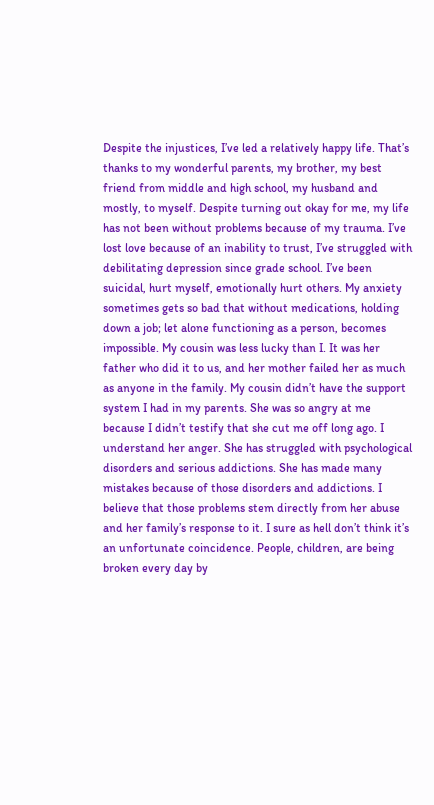Despite the injustices, I’ve led a relatively happy life. That’s thanks to my wonderful parents, my brother, my best friend from middle and high school, my husband and mostly, to myself. Despite turning out okay for me, my life has not been without problems because of my trauma. I’ve lost love because of an inability to trust, I’ve struggled with debilitating depression since grade school. I’ve been suicidal, hurt myself, emotionally hurt others. My anxiety sometimes gets so bad that without medications, holding down a job; let alone functioning as a person, becomes impossible. My cousin was less lucky than I. It was her father who did it to us, and her mother failed her as much as anyone in the family. My cousin didn’t have the support system I had in my parents. She was so angry at me because I didn’t testify that she cut me off long ago. I understand her anger. She has struggled with psychological disorders and serious addictions. She has made many mistakes because of those disorders and addictions. I believe that those problems stem directly from her abuse and her family’s response to it. I sure as hell don’t think it’s an unfortunate coincidence. People, children, are being broken every day by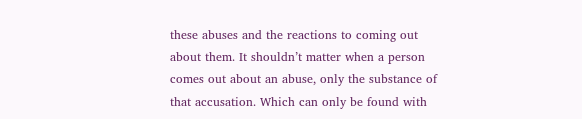these abuses and the reactions to coming out about them. It shouldn’t matter when a person comes out about an abuse, only the substance of that accusation. Which can only be found with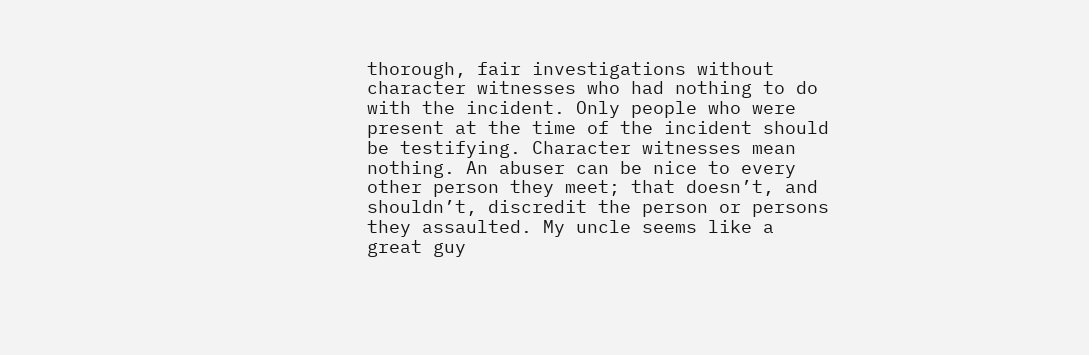thorough, fair investigations without character witnesses who had nothing to do with the incident. Only people who were present at the time of the incident should be testifying. Character witnesses mean nothing. An abuser can be nice to every other person they meet; that doesn’t, and shouldn’t, discredit the person or persons they assaulted. My uncle seems like a great guy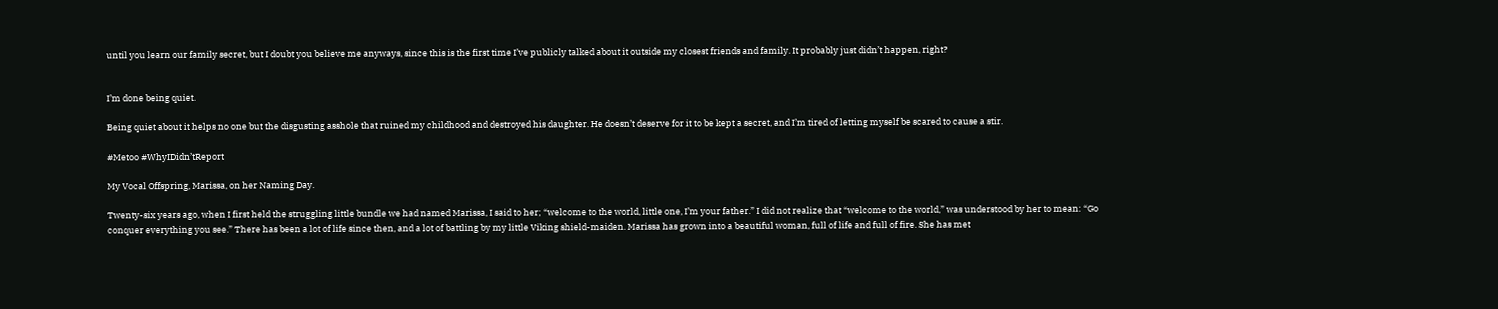until you learn our family secret, but I doubt you believe me anyways, since this is the first time I’ve publicly talked about it outside my closest friends and family. It probably just didn’t happen, right?


I’m done being quiet.

Being quiet about it helps no one but the disgusting asshole that ruined my childhood and destroyed his daughter. He doesn’t deserve for it to be kept a secret, and I’m tired of letting myself be scared to cause a stir.

#Metoo #WhyIDidn’tReport

My Vocal Offspring, Marissa, on her Naming Day.

Twenty-six years ago, when I first held the struggling little bundle we had named Marissa, I said to her; “welcome to the world, little one, I’m your father.” I did not realize that “welcome to the world,” was understood by her to mean: “Go conquer everything you see.” There has been a lot of life since then, and a lot of battling by my little Viking shield-maiden. Marissa has grown into a beautiful woman, full of life and full of fire. She has met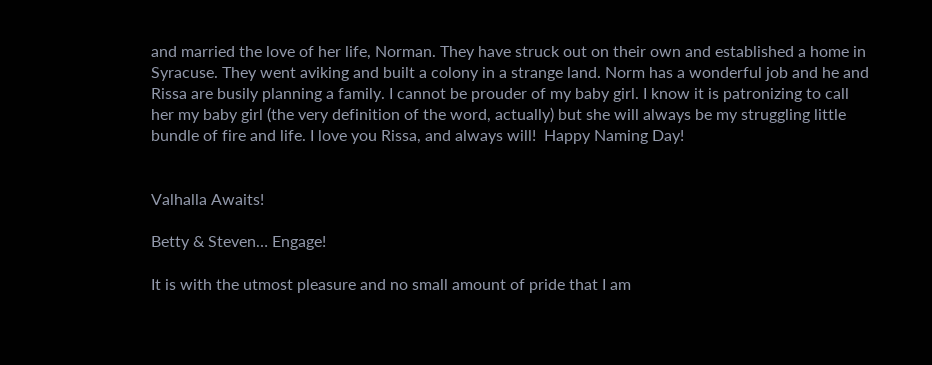and married the love of her life, Norman. They have struck out on their own and established a home in Syracuse. They went aviking and built a colony in a strange land. Norm has a wonderful job and he and Rissa are busily planning a family. I cannot be prouder of my baby girl. I know it is patronizing to call her my baby girl (the very definition of the word, actually) but she will always be my struggling little bundle of fire and life. I love you Rissa, and always will!  Happy Naming Day!


Valhalla Awaits!

Betty & Steven… Engage!

It is with the utmost pleasure and no small amount of pride that I am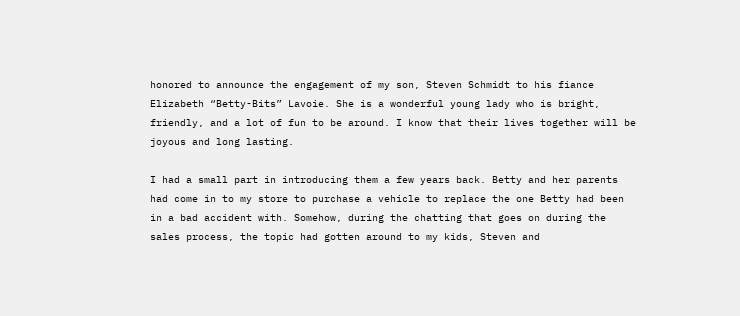honored to announce the engagement of my son, Steven Schmidt to his fiance Elizabeth “Betty-Bits” Lavoie. She is a wonderful young lady who is bright, friendly, and a lot of fun to be around. I know that their lives together will be joyous and long lasting.

I had a small part in introducing them a few years back. Betty and her parents had come in to my store to purchase a vehicle to replace the one Betty had been in a bad accident with. Somehow, during the chatting that goes on during the sales process, the topic had gotten around to my kids, Steven and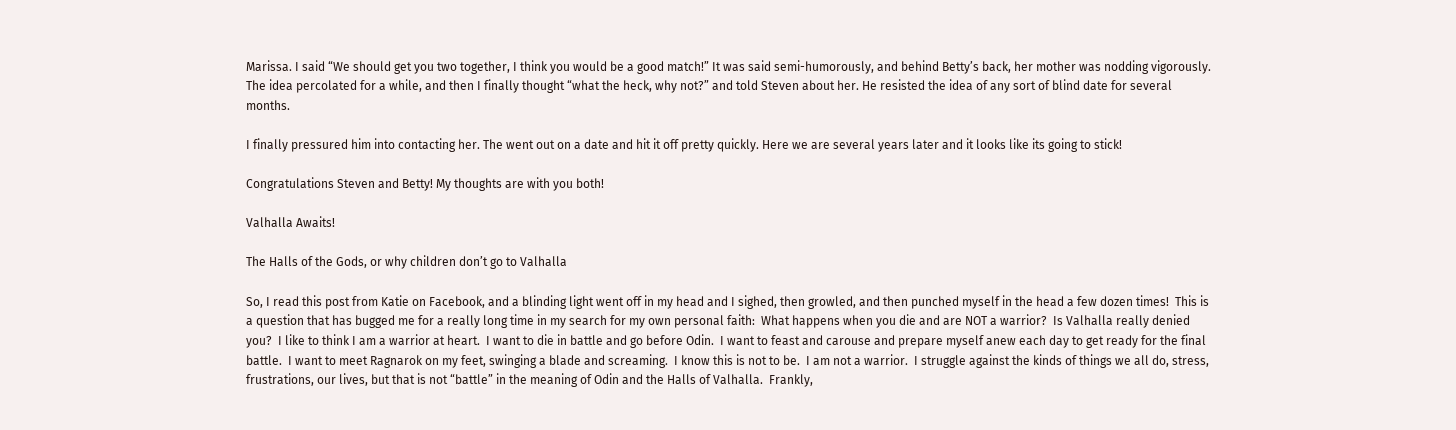Marissa. I said “We should get you two together, I think you would be a good match!” It was said semi-humorously, and behind Betty’s back, her mother was nodding vigorously. The idea percolated for a while, and then I finally thought “what the heck, why not?” and told Steven about her. He resisted the idea of any sort of blind date for several months.

I finally pressured him into contacting her. The went out on a date and hit it off pretty quickly. Here we are several years later and it looks like its going to stick!

Congratulations Steven and Betty! My thoughts are with you both!

Valhalla Awaits!

The Halls of the Gods, or why children don’t go to Valhalla

So, I read this post from Katie on Facebook, and a blinding light went off in my head and I sighed, then growled, and then punched myself in the head a few dozen times!  This is a question that has bugged me for a really long time in my search for my own personal faith:  What happens when you die and are NOT a warrior?  Is Valhalla really denied you?  I like to think I am a warrior at heart.  I want to die in battle and go before Odin.  I want to feast and carouse and prepare myself anew each day to get ready for the final battle.  I want to meet Ragnarok on my feet, swinging a blade and screaming.  I know this is not to be.  I am not a warrior.  I struggle against the kinds of things we all do, stress, frustrations, our lives, but that is not “battle” in the meaning of Odin and the Halls of Valhalla.  Frankly,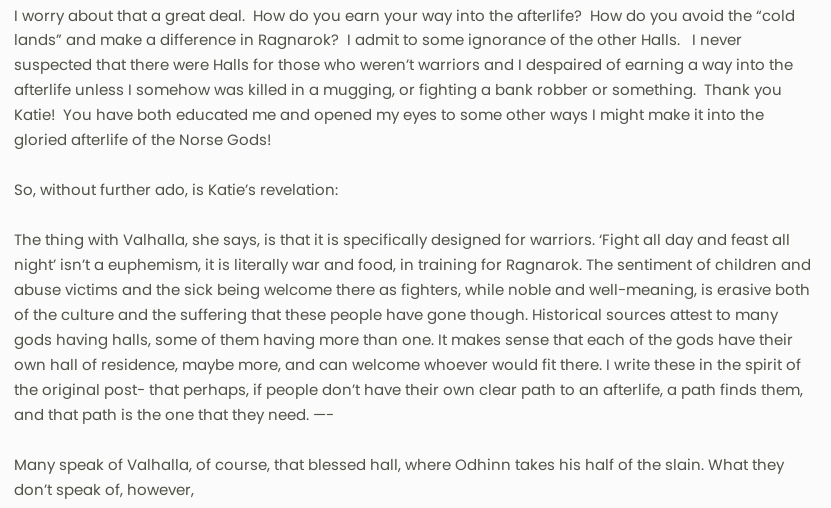I worry about that a great deal.  How do you earn your way into the afterlife?  How do you avoid the “cold lands” and make a difference in Ragnarok?  I admit to some ignorance of the other Halls.   I never suspected that there were Halls for those who weren’t warriors and I despaired of earning a way into the afterlife unless I somehow was killed in a mugging, or fighting a bank robber or something.  Thank you Katie!  You have both educated me and opened my eyes to some other ways I might make it into the gloried afterlife of the Norse Gods!

So, without further ado, is Katie’s revelation:

The thing with Valhalla, she says, is that it is specifically designed for warriors. ‘Fight all day and feast all night’ isn’t a euphemism, it is literally war and food, in training for Ragnarok. The sentiment of children and abuse victims and the sick being welcome there as fighters, while noble and well-meaning, is erasive both of the culture and the suffering that these people have gone though. Historical sources attest to many gods having halls, some of them having more than one. It makes sense that each of the gods have their own hall of residence, maybe more, and can welcome whoever would fit there. I write these in the spirit of the original post- that perhaps, if people don’t have their own clear path to an afterlife, a path finds them, and that path is the one that they need. —-

Many speak of Valhalla, of course, that blessed hall, where Odhinn takes his half of the slain. What they don’t speak of, however,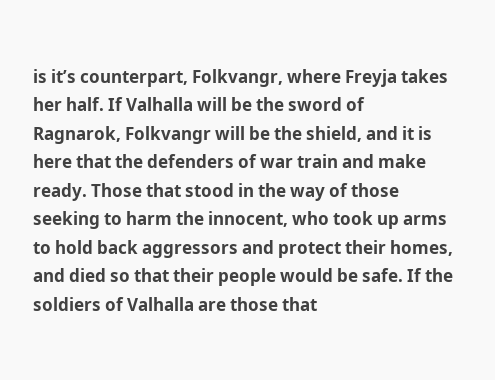is it’s counterpart, Folkvangr, where Freyja takes her half. If Valhalla will be the sword of Ragnarok, Folkvangr will be the shield, and it is here that the defenders of war train and make ready. Those that stood in the way of those seeking to harm the innocent, who took up arms to hold back aggressors and protect their homes, and died so that their people would be safe. If the soldiers of Valhalla are those that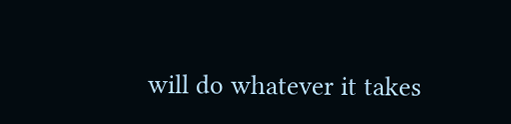will do whatever it takes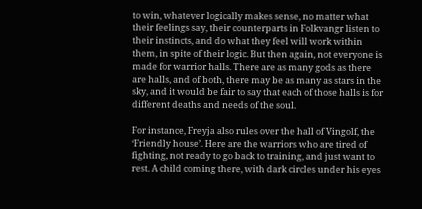to win, whatever logically makes sense, no matter what their feelings say, their counterparts in Folkvangr listen to their instincts, and do what they feel will work within them, in spite of their logic. But then again, not everyone is made for warrior halls. There are as many gods as there are halls, and of both, there may be as many as stars in the sky, and it would be fair to say that each of those halls is for different deaths and needs of the soul.

For instance, Freyja also rules over the hall of Vingolf, the ‘Friendly house’. Here are the warriors who are tired of fighting, not ready to go back to training, and just want to rest. A child coming there, with dark circles under his eyes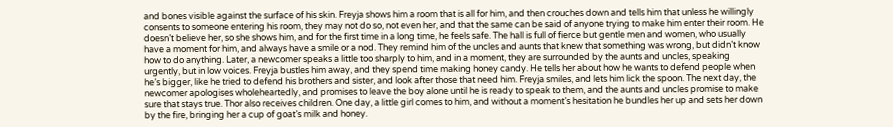and bones visible against the surface of his skin. Freyja shows him a room that is all for him, and then crouches down and tells him that unless he willingly consents to someone entering his room, they may not do so, not even her, and that the same can be said of anyone trying to make him enter their room. He doesn’t believe her, so she shows him, and for the first time in a long time, he feels safe. The hall is full of fierce but gentle men and women, who usually have a moment for him, and always have a smile or a nod. They remind him of the uncles and aunts that knew that something was wrong, but didn’t know how to do anything. Later, a newcomer speaks a little too sharply to him, and in a moment, they are surrounded by the aunts and uncles, speaking urgently, but in low voices. Freyja bustles him away, and they spend time making honey candy. He tells her about how he wants to defend people when he’s bigger, like he tried to defend his brothers and sister, and look after those that need him. Freyja smiles, and lets him lick the spoon. The next day, the newcomer apologises wholeheartedly, and promises to leave the boy alone until he is ready to speak to them, and the aunts and uncles promise to make sure that stays true. Thor also receives children. One day, a little girl comes to him, and without a moment’s hesitation he bundles her up and sets her down by the fire, bringing her a cup of goat’s milk and honey.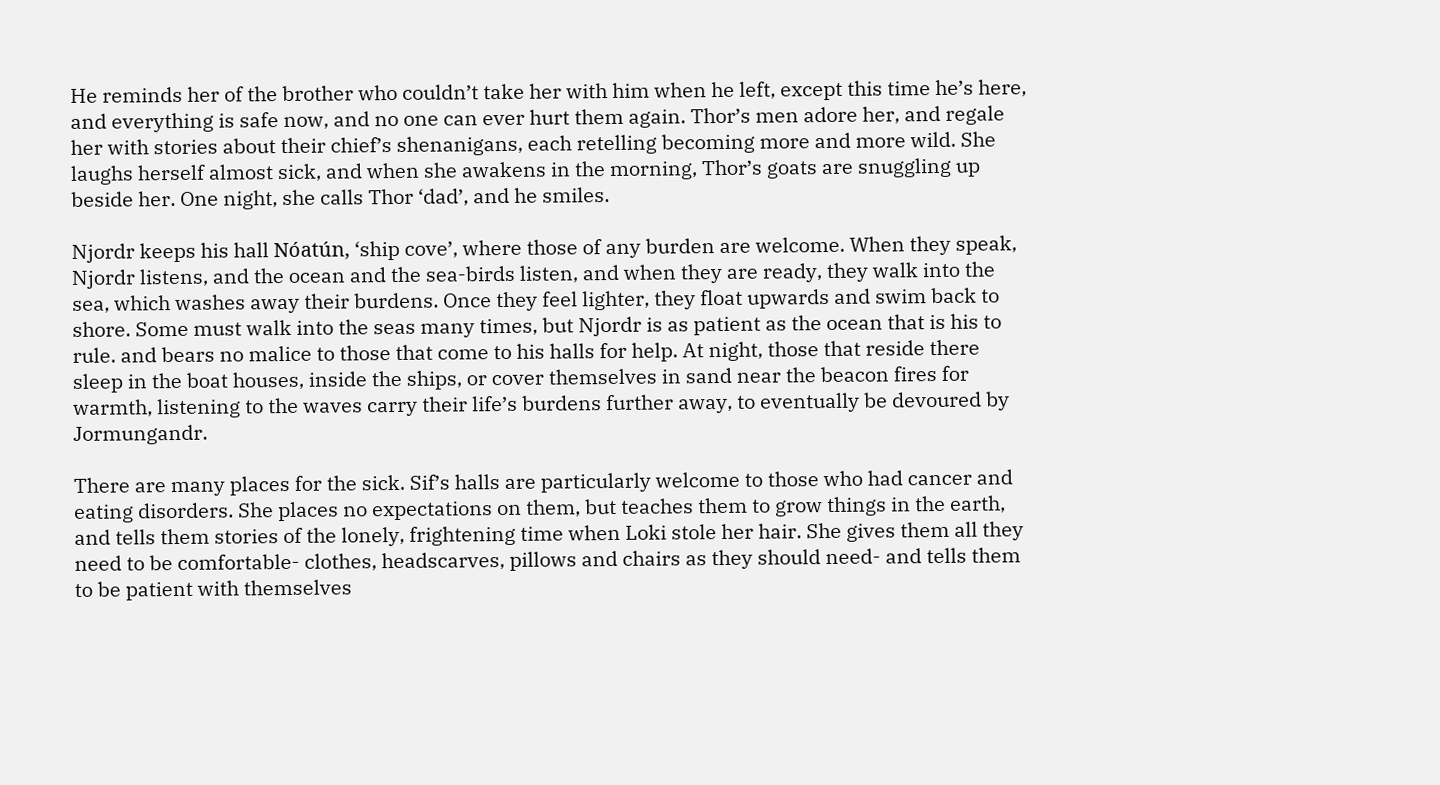He reminds her of the brother who couldn’t take her with him when he left, except this time he’s here, and everything is safe now, and no one can ever hurt them again. Thor’s men adore her, and regale her with stories about their chief’s shenanigans, each retelling becoming more and more wild. She laughs herself almost sick, and when she awakens in the morning, Thor’s goats are snuggling up beside her. One night, she calls Thor ‘dad’, and he smiles.

Njordr keeps his hall Nóatún, ‘ship cove’, where those of any burden are welcome. When they speak, Njordr listens, and the ocean and the sea-birds listen, and when they are ready, they walk into the sea, which washes away their burdens. Once they feel lighter, they float upwards and swim back to shore. Some must walk into the seas many times, but Njordr is as patient as the ocean that is his to rule. and bears no malice to those that come to his halls for help. At night, those that reside there sleep in the boat houses, inside the ships, or cover themselves in sand near the beacon fires for warmth, listening to the waves carry their life’s burdens further away, to eventually be devoured by Jormungandr.

There are many places for the sick. Sif’s halls are particularly welcome to those who had cancer and eating disorders. She places no expectations on them, but teaches them to grow things in the earth, and tells them stories of the lonely, frightening time when Loki stole her hair. She gives them all they need to be comfortable- clothes, headscarves, pillows and chairs as they should need- and tells them to be patient with themselves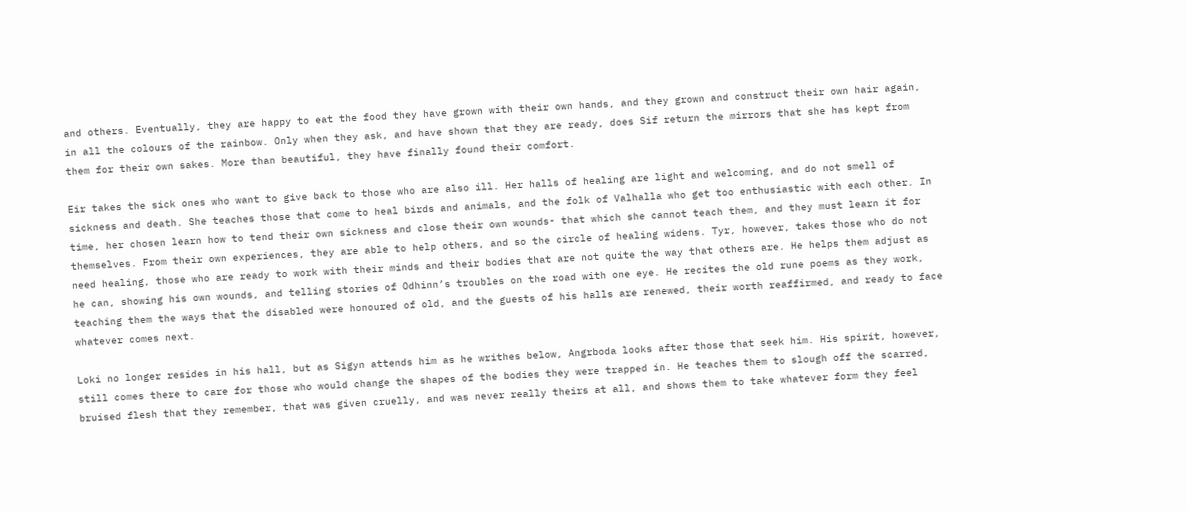and others. Eventually, they are happy to eat the food they have grown with their own hands, and they grown and construct their own hair again, in all the colours of the rainbow. Only when they ask, and have shown that they are ready, does Sif return the mirrors that she has kept from them for their own sakes. More than beautiful, they have finally found their comfort.

Eir takes the sick ones who want to give back to those who are also ill. Her halls of healing are light and welcoming, and do not smell of sickness and death. She teaches those that come to heal birds and animals, and the folk of Valhalla who get too enthusiastic with each other. In time, her chosen learn how to tend their own sickness and close their own wounds- that which she cannot teach them, and they must learn it for themselves. From their own experiences, they are able to help others, and so the circle of healing widens. Tyr, however, takes those who do not need healing, those who are ready to work with their minds and their bodies that are not quite the way that others are. He helps them adjust as he can, showing his own wounds, and telling stories of Odhinn’s troubles on the road with one eye. He recites the old rune poems as they work, teaching them the ways that the disabled were honoured of old, and the guests of his halls are renewed, their worth reaffirmed, and ready to face whatever comes next.

Loki no longer resides in his hall, but as Sigyn attends him as he writhes below, Angrboda looks after those that seek him. His spirit, however, still comes there to care for those who would change the shapes of the bodies they were trapped in. He teaches them to slough off the scarred, bruised flesh that they remember, that was given cruelly, and was never really theirs at all, and shows them to take whatever form they feel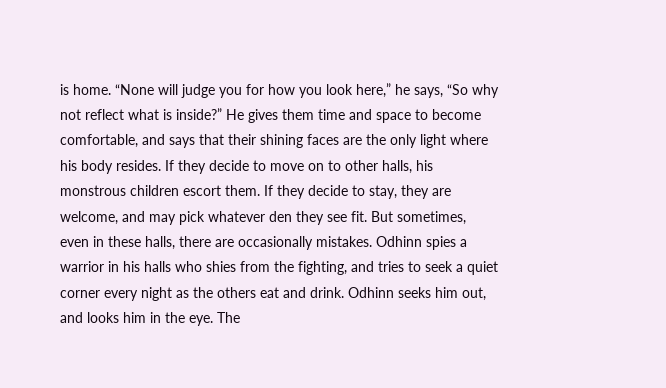is home. “None will judge you for how you look here,” he says, “So why not reflect what is inside?” He gives them time and space to become comfortable, and says that their shining faces are the only light where his body resides. If they decide to move on to other halls, his monstrous children escort them. If they decide to stay, they are welcome, and may pick whatever den they see fit. But sometimes, even in these halls, there are occasionally mistakes. Odhinn spies a warrior in his halls who shies from the fighting, and tries to seek a quiet corner every night as the others eat and drink. Odhinn seeks him out, and looks him in the eye. The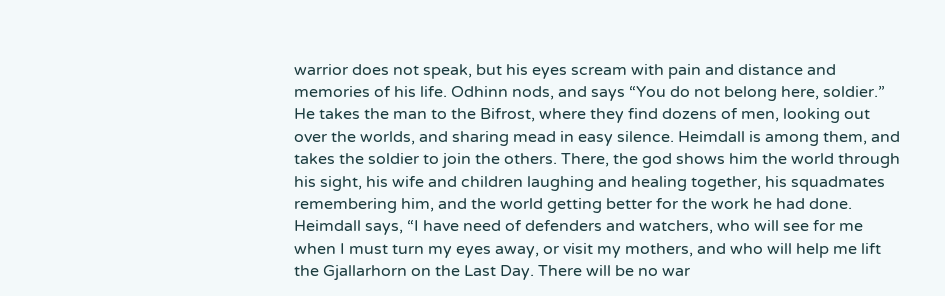warrior does not speak, but his eyes scream with pain and distance and memories of his life. Odhinn nods, and says “You do not belong here, soldier.” He takes the man to the Bifrost, where they find dozens of men, looking out over the worlds, and sharing mead in easy silence. Heimdall is among them, and takes the soldier to join the others. There, the god shows him the world through his sight, his wife and children laughing and healing together, his squadmates remembering him, and the world getting better for the work he had done. Heimdall says, “I have need of defenders and watchers, who will see for me when I must turn my eyes away, or visit my mothers, and who will help me lift the Gjallarhorn on the Last Day. There will be no war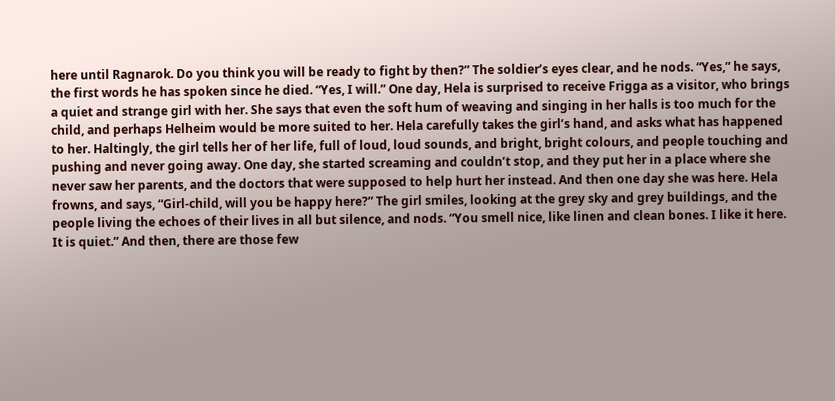here until Ragnarok. Do you think you will be ready to fight by then?” The soldier’s eyes clear, and he nods. “Yes,” he says, the first words he has spoken since he died. “Yes, I will.” One day, Hela is surprised to receive Frigga as a visitor, who brings a quiet and strange girl with her. She says that even the soft hum of weaving and singing in her halls is too much for the child, and perhaps Helheim would be more suited to her. Hela carefully takes the girl’s hand, and asks what has happened to her. Haltingly, the girl tells her of her life, full of loud, loud sounds, and bright, bright colours, and people touching and pushing and never going away. One day, she started screaming and couldn’t stop, and they put her in a place where she never saw her parents, and the doctors that were supposed to help hurt her instead. And then one day she was here. Hela frowns, and says, “Girl-child, will you be happy here?” The girl smiles, looking at the grey sky and grey buildings, and the people living the echoes of their lives in all but silence, and nods. “You smell nice, like linen and clean bones. I like it here. It is quiet.” And then, there are those few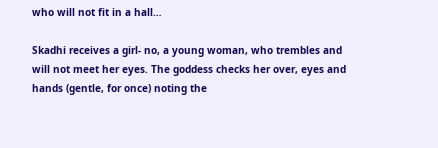who will not fit in a hall…

Skadhi receives a girl- no, a young woman, who trembles and will not meet her eyes. The goddess checks her over, eyes and hands (gentle, for once) noting the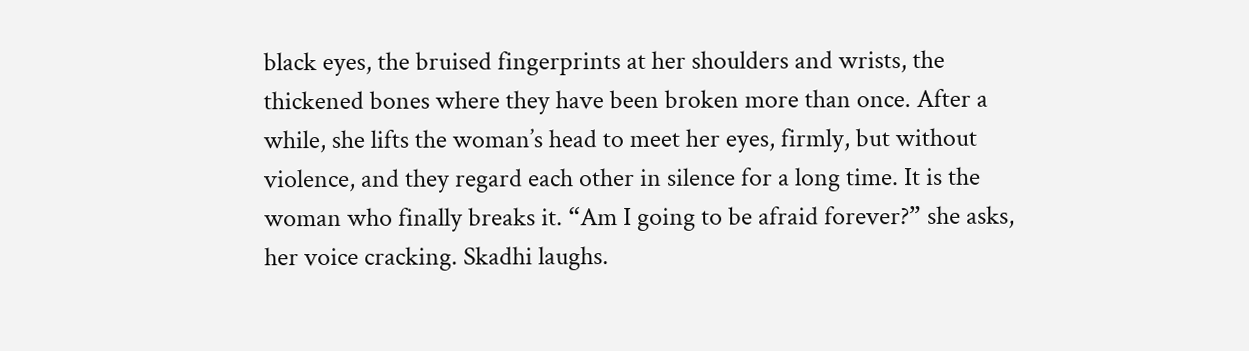black eyes, the bruised fingerprints at her shoulders and wrists, the thickened bones where they have been broken more than once. After a while, she lifts the woman’s head to meet her eyes, firmly, but without violence, and they regard each other in silence for a long time. It is the woman who finally breaks it. “Am I going to be afraid forever?” she asks, her voice cracking. Skadhi laughs.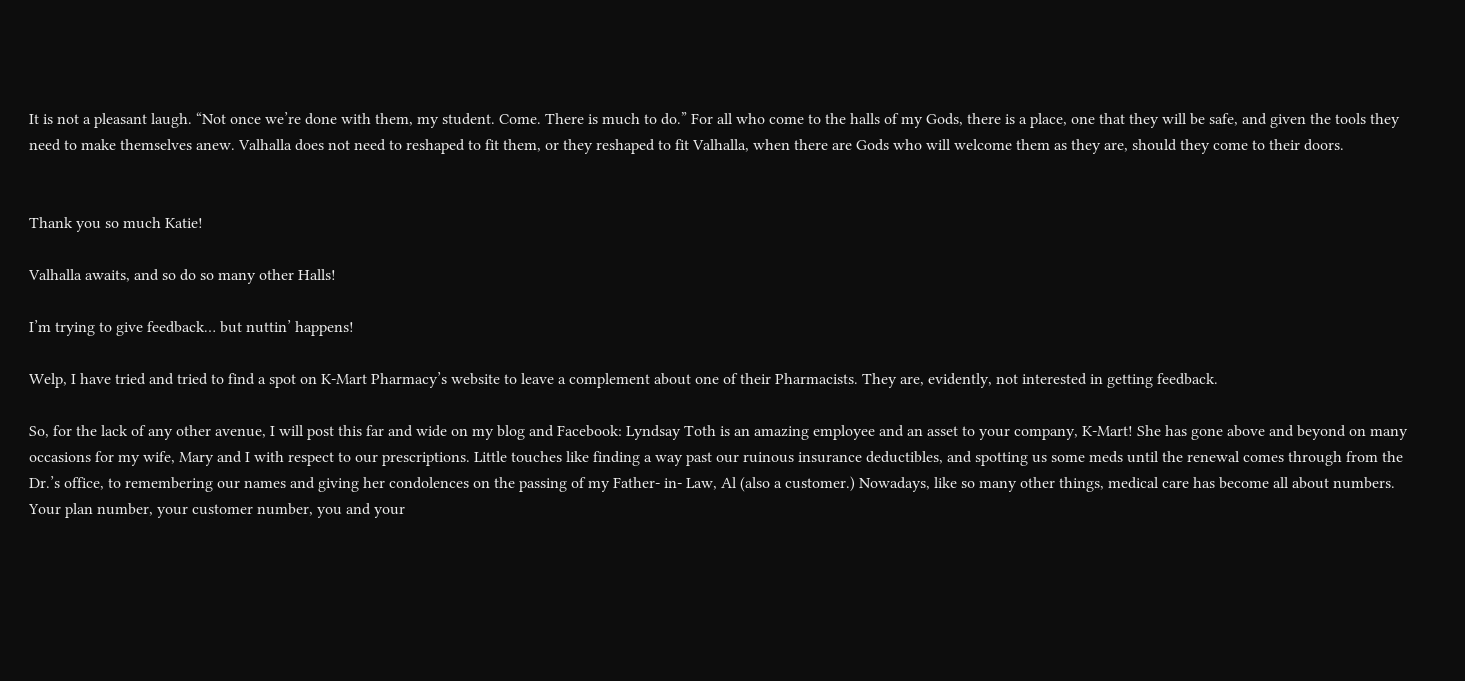It is not a pleasant laugh. “Not once we’re done with them, my student. Come. There is much to do.” For all who come to the halls of my Gods, there is a place, one that they will be safe, and given the tools they need to make themselves anew. Valhalla does not need to reshaped to fit them, or they reshaped to fit Valhalla, when there are Gods who will welcome them as they are, should they come to their doors.


Thank you so much Katie!

Valhalla awaits, and so do so many other Halls!

I’m trying to give feedback… but nuttin’ happens!

Welp, I have tried and tried to find a spot on K-Mart Pharmacy’s website to leave a complement about one of their Pharmacists. They are, evidently, not interested in getting feedback.

So, for the lack of any other avenue, I will post this far and wide on my blog and Facebook: Lyndsay Toth is an amazing employee and an asset to your company, K-Mart! She has gone above and beyond on many occasions for my wife, Mary and I with respect to our prescriptions. Little touches like finding a way past our ruinous insurance deductibles, and spotting us some meds until the renewal comes through from the Dr.’s office, to remembering our names and giving her condolences on the passing of my Father- in- Law, Al (also a customer.) Nowadays, like so many other things, medical care has become all about numbers. Your plan number, your customer number, you and your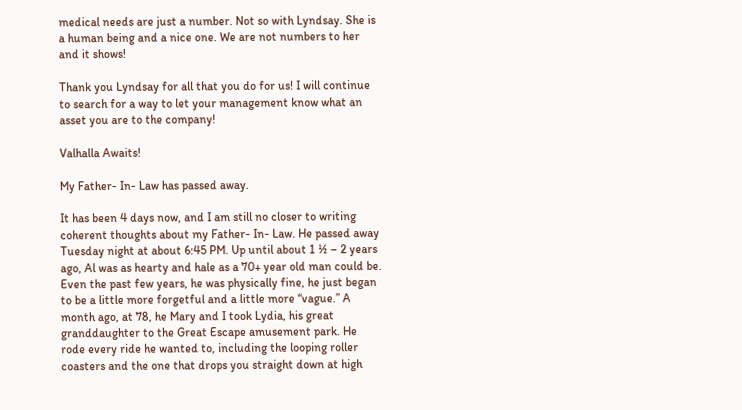medical needs are just a number. Not so with Lyndsay. She is a human being and a nice one. We are not numbers to her and it shows!

Thank you Lyndsay for all that you do for us! I will continue to search for a way to let your management know what an asset you are to the company!

Valhalla Awaits!

My Father- In- Law has passed away.

It has been 4 days now, and I am still no closer to writing coherent thoughts about my Father- In- Law. He passed away Tuesday night at about 6:45 PM. Up until about 1 ½ – 2 years ago, Al was as hearty and hale as a 70+ year old man could be. Even the past few years, he was physically fine, he just began to be a little more forgetful and a little more “vague.” A month ago, at 78, he Mary and I took Lydia, his great granddaughter to the Great Escape amusement park. He rode every ride he wanted to, including the looping roller coasters and the one that drops you straight down at high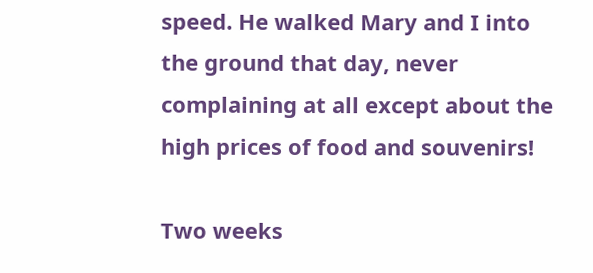speed. He walked Mary and I into the ground that day, never complaining at all except about the high prices of food and souvenirs!

Two weeks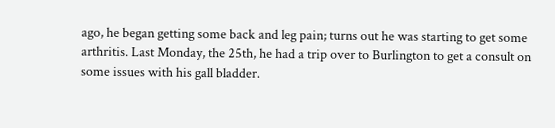ago, he began getting some back and leg pain; turns out he was starting to get some arthritis. Last Monday, the 25th, he had a trip over to Burlington to get a consult on some issues with his gall bladder.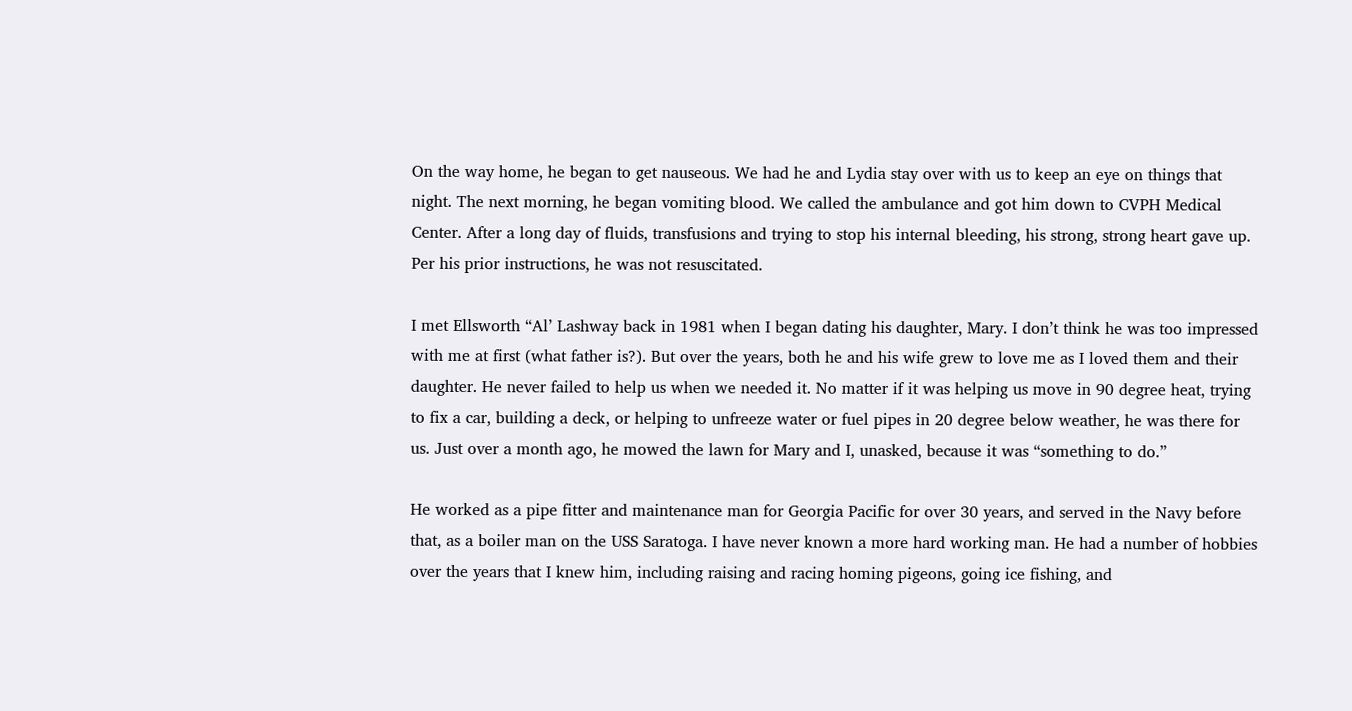On the way home, he began to get nauseous. We had he and Lydia stay over with us to keep an eye on things that night. The next morning, he began vomiting blood. We called the ambulance and got him down to CVPH Medical Center. After a long day of fluids, transfusions and trying to stop his internal bleeding, his strong, strong heart gave up. Per his prior instructions, he was not resuscitated.

I met Ellsworth “Al’ Lashway back in 1981 when I began dating his daughter, Mary. I don’t think he was too impressed with me at first (what father is?). But over the years, both he and his wife grew to love me as I loved them and their daughter. He never failed to help us when we needed it. No matter if it was helping us move in 90 degree heat, trying to fix a car, building a deck, or helping to unfreeze water or fuel pipes in 20 degree below weather, he was there for us. Just over a month ago, he mowed the lawn for Mary and I, unasked, because it was “something to do.”

He worked as a pipe fitter and maintenance man for Georgia Pacific for over 30 years, and served in the Navy before that, as a boiler man on the USS Saratoga. I have never known a more hard working man. He had a number of hobbies over the years that I knew him, including raising and racing homing pigeons, going ice fishing, and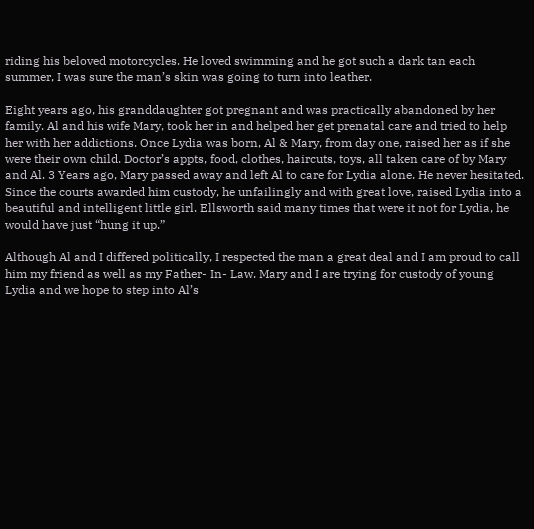riding his beloved motorcycles. He loved swimming and he got such a dark tan each summer, I was sure the man’s skin was going to turn into leather.

Eight years ago, his granddaughter got pregnant and was practically abandoned by her family. Al and his wife Mary, took her in and helped her get prenatal care and tried to help her with her addictions. Once Lydia was born, Al & Mary, from day one, raised her as if she were their own child. Doctor’s appts, food, clothes, haircuts, toys, all taken care of by Mary and Al. 3 Years ago, Mary passed away and left Al to care for Lydia alone. He never hesitated. Since the courts awarded him custody, he unfailingly and with great love, raised Lydia into a beautiful and intelligent little girl. Ellsworth said many times that were it not for Lydia, he would have just “hung it up.”

Although Al and I differed politically, I respected the man a great deal and I am proud to call him my friend as well as my Father- In- Law. Mary and I are trying for custody of young Lydia and we hope to step into Al’s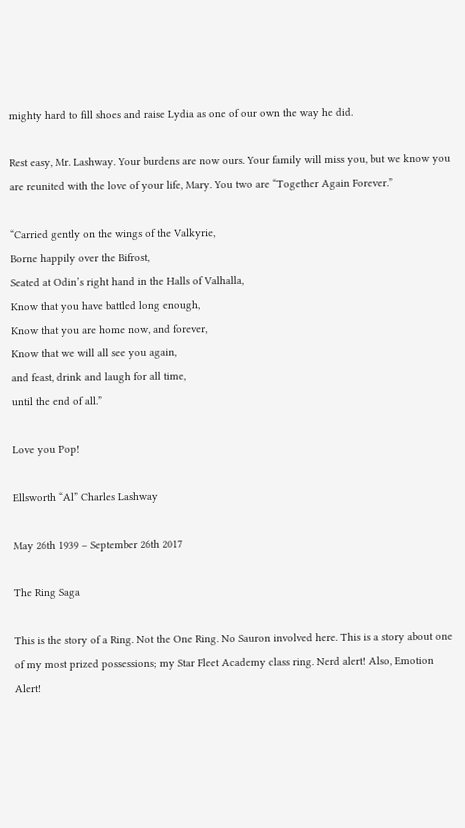mighty hard to fill shoes and raise Lydia as one of our own the way he did.

Rest easy, Mr. Lashway. Your burdens are now ours. Your family will miss you, but we know you are reunited with the love of your life, Mary. You two are “Together Again Forever.”

“Carried gently on the wings of the Valkyrie,
Borne happily over the Bifrost,
Seated at Odin’s right hand in the Halls of Valhalla,
Know that you have battled long enough,
Know that you are home now, and forever,
Know that we will all see you again,
and feast, drink and laugh for all time,
until the end of all.”

Love you Pop!

Ellsworth “Al” Charles Lashway

May 26th 1939 – September 26th 2017

The Ring Saga

This is the story of a Ring. Not the One Ring. No Sauron involved here. This is a story about one of my most prized possessions; my Star Fleet Academy class ring. Nerd alert! Also, Emotion Alert!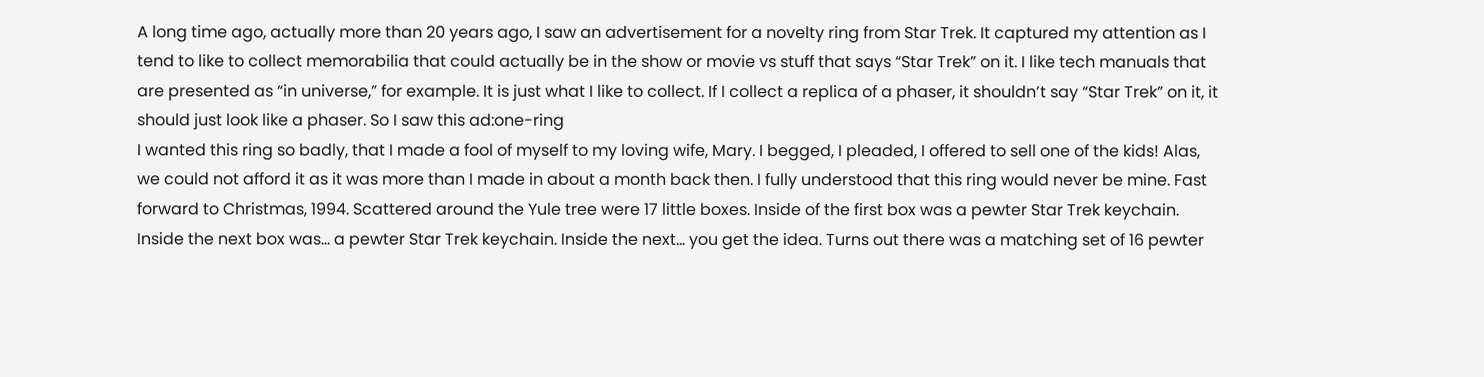A long time ago, actually more than 20 years ago, I saw an advertisement for a novelty ring from Star Trek. It captured my attention as I tend to like to collect memorabilia that could actually be in the show or movie vs stuff that says “Star Trek” on it. I like tech manuals that are presented as “in universe,” for example. It is just what I like to collect. If I collect a replica of a phaser, it shouldn’t say “Star Trek” on it, it should just look like a phaser. So I saw this ad:one-ring
I wanted this ring so badly, that I made a fool of myself to my loving wife, Mary. I begged, I pleaded, I offered to sell one of the kids! Alas, we could not afford it as it was more than I made in about a month back then. I fully understood that this ring would never be mine. Fast forward to Christmas, 1994. Scattered around the Yule tree were 17 little boxes. Inside of the first box was a pewter Star Trek keychain. Inside the next box was… a pewter Star Trek keychain. Inside the next… you get the idea. Turns out there was a matching set of 16 pewter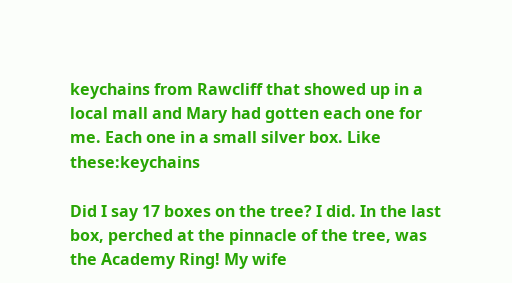keychains from Rawcliff that showed up in a local mall and Mary had gotten each one for me. Each one in a small silver box. Like these:keychains

Did I say 17 boxes on the tree? I did. In the last box, perched at the pinnacle of the tree, was the Academy Ring! My wife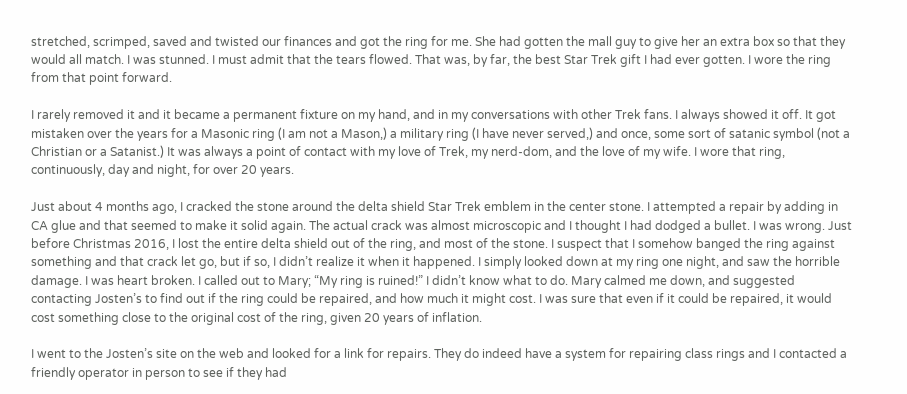stretched, scrimped, saved and twisted our finances and got the ring for me. She had gotten the mall guy to give her an extra box so that they would all match. I was stunned. I must admit that the tears flowed. That was, by far, the best Star Trek gift I had ever gotten. I wore the ring from that point forward.

I rarely removed it and it became a permanent fixture on my hand, and in my conversations with other Trek fans. I always showed it off. It got mistaken over the years for a Masonic ring (I am not a Mason,) a military ring (I have never served,) and once, some sort of satanic symbol (not a Christian or a Satanist.) It was always a point of contact with my love of Trek, my nerd-dom, and the love of my wife. I wore that ring, continuously, day and night, for over 20 years.

Just about 4 months ago, I cracked the stone around the delta shield Star Trek emblem in the center stone. I attempted a repair by adding in CA glue and that seemed to make it solid again. The actual crack was almost microscopic and I thought I had dodged a bullet. I was wrong. Just before Christmas 2016, I lost the entire delta shield out of the ring, and most of the stone. I suspect that I somehow banged the ring against something and that crack let go, but if so, I didn’t realize it when it happened. I simply looked down at my ring one night, and saw the horrible damage. I was heart broken. I called out to Mary; “My ring is ruined!” I didn’t know what to do. Mary calmed me down, and suggested contacting Josten’s to find out if the ring could be repaired, and how much it might cost. I was sure that even if it could be repaired, it would cost something close to the original cost of the ring, given 20 years of inflation.

I went to the Josten’s site on the web and looked for a link for repairs. They do indeed have a system for repairing class rings and I contacted a friendly operator in person to see if they had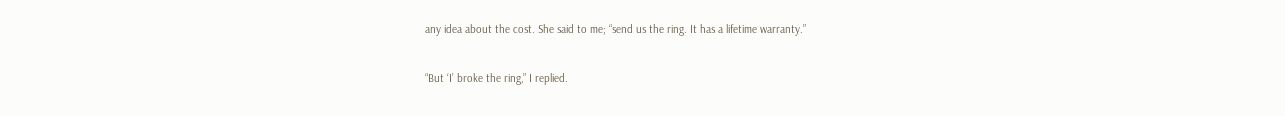any idea about the cost. She said to me; “send us the ring. It has a lifetime warranty.”

“But ‘I’ broke the ring,” I replied.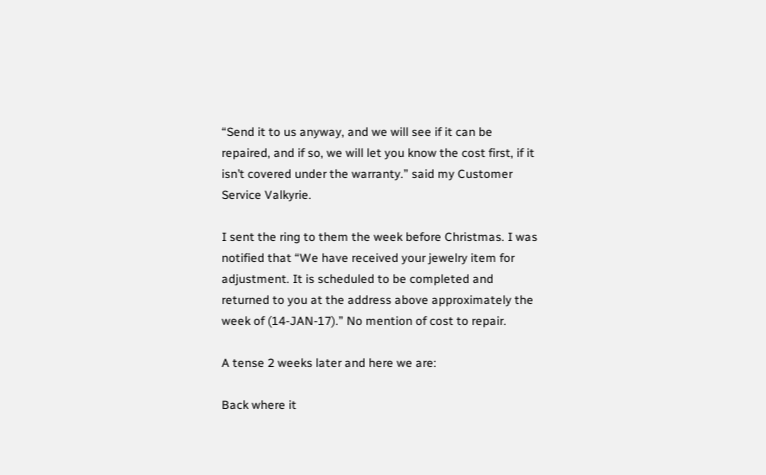“Send it to us anyway, and we will see if it can be repaired, and if so, we will let you know the cost first, if it isn’t covered under the warranty.” said my Customer Service Valkyrie.

I sent the ring to them the week before Christmas. I was notified that “We have received your jewelry item for adjustment. It is scheduled to be completed and returned to you at the address above approximately the week of (14-JAN-17).” No mention of cost to repair.

A tense 2 weeks later and here we are:

Back where it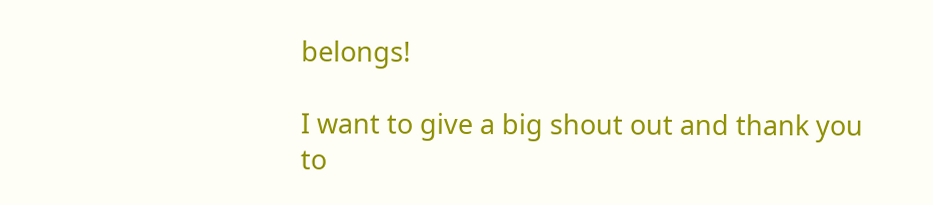belongs!

I want to give a big shout out and thank you to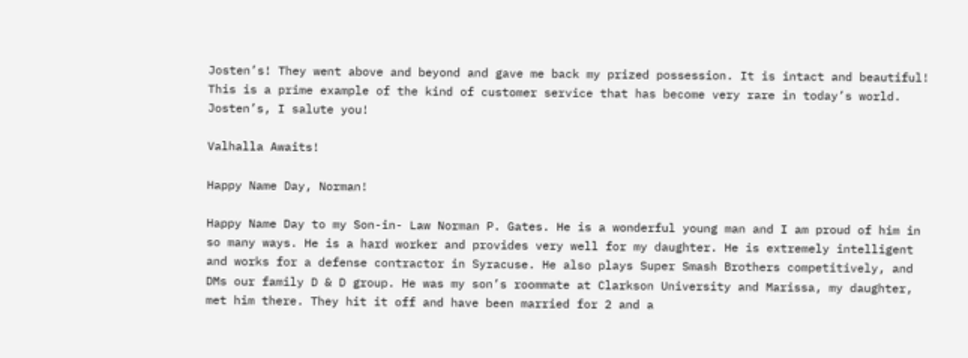Josten’s! They went above and beyond and gave me back my prized possession. It is intact and beautiful! This is a prime example of the kind of customer service that has become very rare in today’s world. Josten’s, I salute you!

Valhalla Awaits!

Happy Name Day, Norman!

Happy Name Day to my Son-in- Law Norman P. Gates. He is a wonderful young man and I am proud of him in so many ways. He is a hard worker and provides very well for my daughter. He is extremely intelligent and works for a defense contractor in Syracuse. He also plays Super Smash Brothers competitively, and DMs our family D & D group. He was my son’s roommate at Clarkson University and Marissa, my daughter, met him there. They hit it off and have been married for 2 and a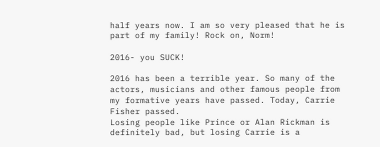half years now. I am so very pleased that he is part of my family! Rock on, Norm!

2016- you SUCK!

2016 has been a terrible year. So many of the actors, musicians and other famous people from my formative years have passed. Today, Carrie Fisher passed.
Losing people like Prince or Alan Rickman is definitely bad, but losing Carrie is a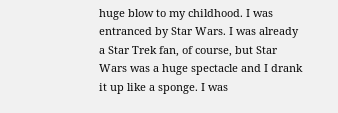huge blow to my childhood. I was entranced by Star Wars. I was already a Star Trek fan, of course, but Star Wars was a huge spectacle and I drank it up like a sponge. I was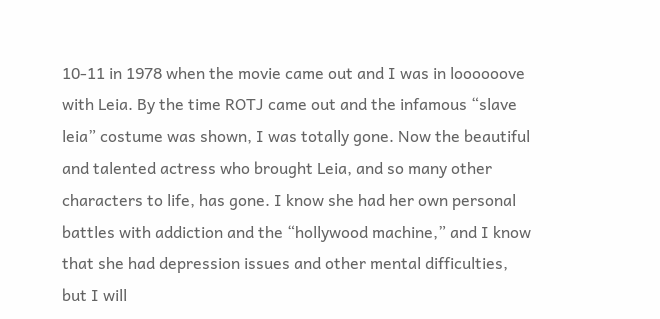10-11 in 1978 when the movie came out and I was in loooooove with Leia. By the time ROTJ came out and the infamous “slave leia” costume was shown, I was totally gone. Now the beautiful and talented actress who brought Leia, and so many other characters to life, has gone. I know she had her own personal battles with addiction and the “hollywood machine,” and I know that she had depression issues and other mental difficulties, but I will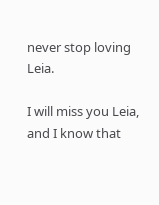never stop loving Leia.

I will miss you Leia, and I know that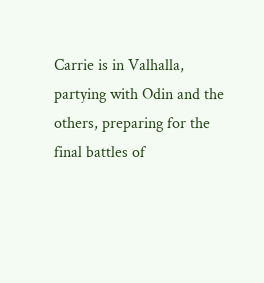Carrie is in Valhalla, partying with Odin and the others, preparing for the final battles of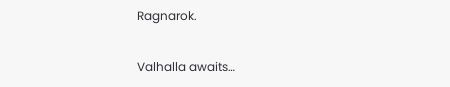Ragnarok.

Valhalla awaits…